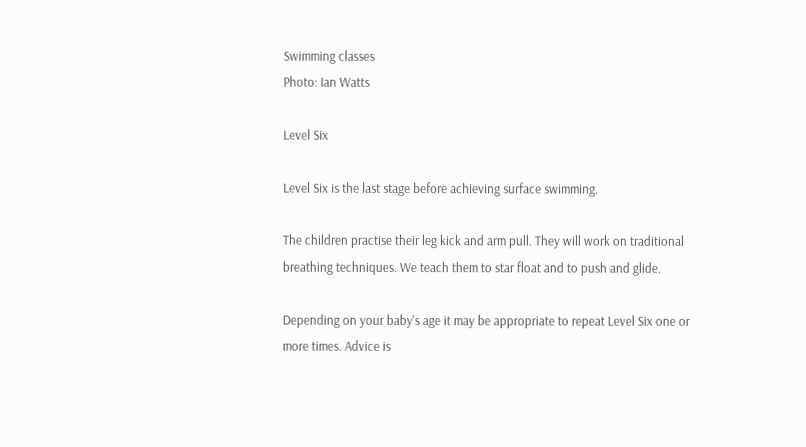Swimming classes
Photo: Ian Watts

Level Six

Level Six is the last stage before achieving surface swimming.

The children practise their leg kick and arm pull. They will work on traditional breathing techniques. We teach them to star float and to push and glide.

Depending on your baby's age it may be appropriate to repeat Level Six one or more times. Advice is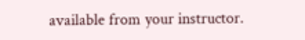available from your instructor.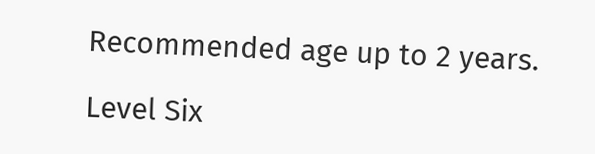Recommended age up to 2 years.

Level Six